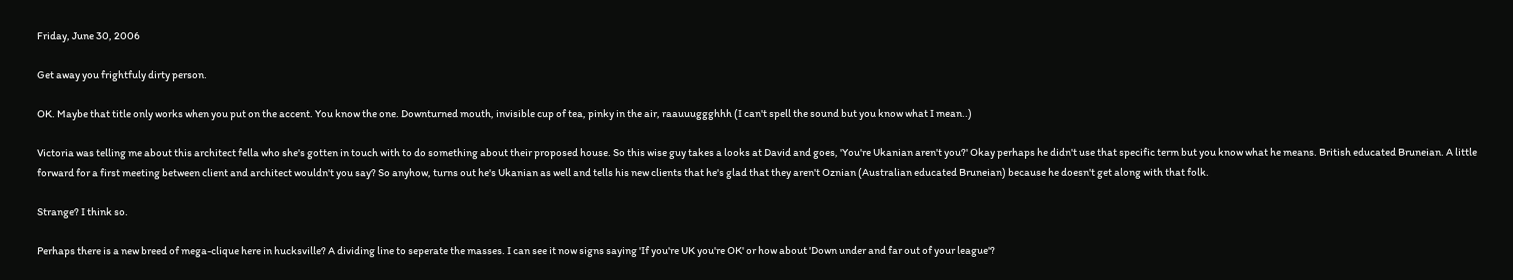Friday, June 30, 2006

Get away you frightfuly dirty person.

OK. Maybe that title only works when you put on the accent. You know the one. Downturned mouth, invisible cup of tea, pinky in the air, raauuuggghhh (I can't spell the sound but you know what I mean..)

Victoria was telling me about this architect fella who she's gotten in touch with to do something about their proposed house. So this wise guy takes a looks at David and goes, 'You're Ukanian aren't you?' Okay perhaps he didn't use that specific term but you know what he means. British educated Bruneian. A little forward for a first meeting between client and architect wouldn't you say? So anyhow, turns out he's Ukanian as well and tells his new clients that he's glad that they aren't Oznian (Australian educated Bruneian) because he doesn't get along with that folk.

Strange? I think so.

Perhaps there is a new breed of mega-clique here in hucksville? A dividing line to seperate the masses. I can see it now signs saying 'If you're UK you're OK' or how about 'Down under and far out of your league'?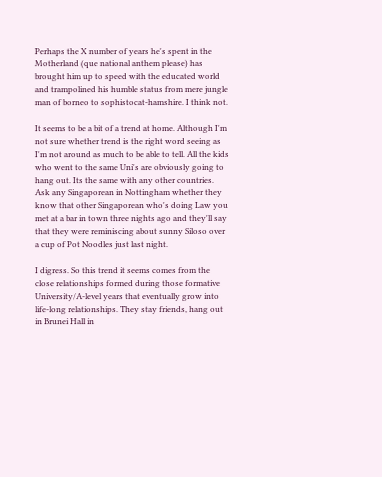Perhaps the X number of years he's spent in the Motherland (que national anthem please) has brought him up to speed with the educated world and trampolined his humble status from mere jungle man of borneo to sophistocat-hamshire. I think not.

It seems to be a bit of a trend at home. Although I'm not sure whether trend is the right word seeing as I'm not around as much to be able to tell. All the kids who went to the same Uni's are obviously going to hang out. Its the same with any other countries. Ask any Singaporean in Nottingham whether they know that other Singaporean who's doing Law you met at a bar in town three nights ago and they'll say that they were reminiscing about sunny Siloso over a cup of Pot Noodles just last night.

I digress. So this trend it seems comes from the close relationships formed during those formative University/A-level years that eventually grow into life-long relationships. They stay friends, hang out in Brunei Hall in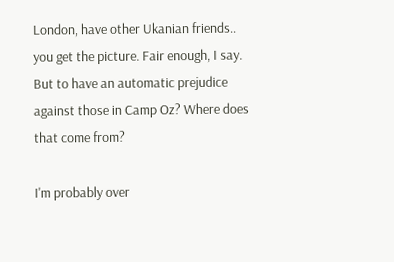London, have other Ukanian friends.. you get the picture. Fair enough, I say. But to have an automatic prejudice against those in Camp Oz? Where does that come from?

I'm probably over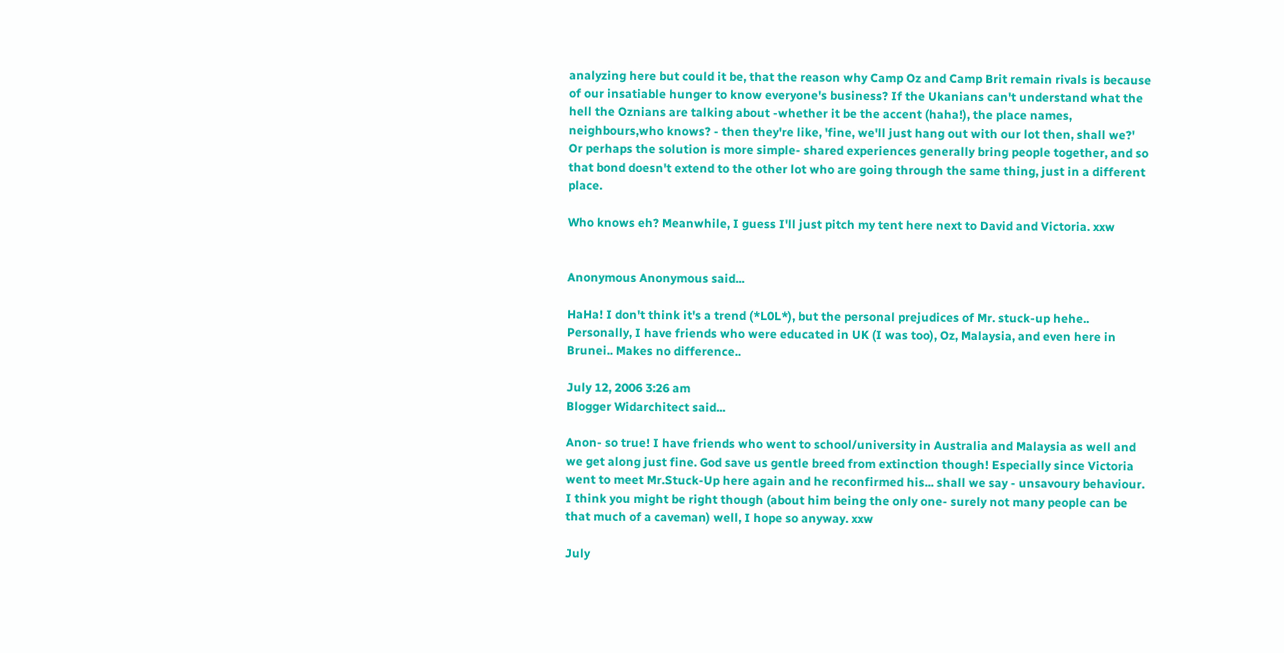analyzing here but could it be, that the reason why Camp Oz and Camp Brit remain rivals is because of our insatiable hunger to know everyone's business? If the Ukanians can't understand what the hell the Oznians are talking about -whether it be the accent (haha!), the place names, neighbours,who knows? - then they're like, 'fine, we'll just hang out with our lot then, shall we?' Or perhaps the solution is more simple- shared experiences generally bring people together, and so that bond doesn't extend to the other lot who are going through the same thing, just in a different place.

Who knows eh? Meanwhile, I guess I'll just pitch my tent here next to David and Victoria. xxw


Anonymous Anonymous said...

HaHa! I don't think it's a trend (*L0L*), but the personal prejudices of Mr. stuck-up hehe.. Personally, I have friends who were educated in UK (I was too), Oz, Malaysia, and even here in Brunei.. Makes no difference..

July 12, 2006 3:26 am
Blogger Widarchitect said...

Anon- so true! I have friends who went to school/university in Australia and Malaysia as well and we get along just fine. God save us gentle breed from extinction though! Especially since Victoria went to meet Mr.Stuck-Up here again and he reconfirmed his... shall we say - unsavoury behaviour. I think you might be right though (about him being the only one- surely not many people can be that much of a caveman) well, I hope so anyway. xxw

July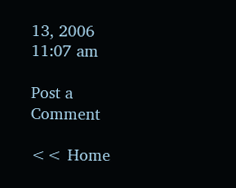13, 2006 11:07 am

Post a Comment

<< Home